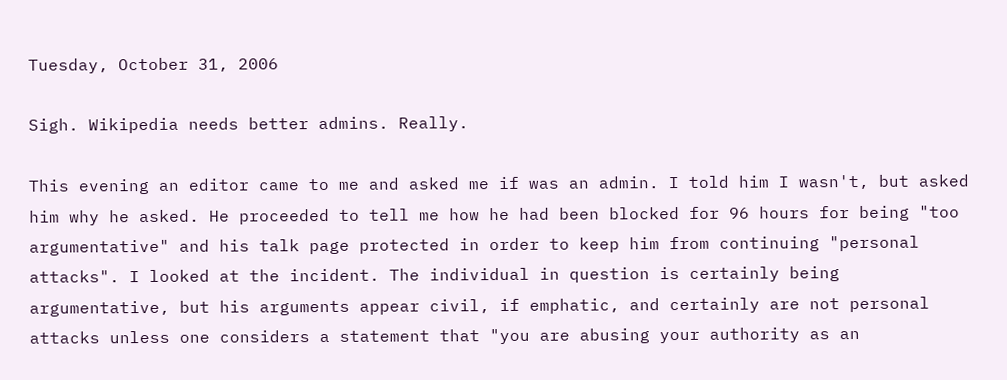Tuesday, October 31, 2006

Sigh. Wikipedia needs better admins. Really.

This evening an editor came to me and asked me if was an admin. I told him I wasn't, but asked him why he asked. He proceeded to tell me how he had been blocked for 96 hours for being "too argumentative" and his talk page protected in order to keep him from continuing "personal attacks". I looked at the incident. The individual in question is certainly being argumentative, but his arguments appear civil, if emphatic, and certainly are not personal attacks unless one considers a statement that "you are abusing your authority as an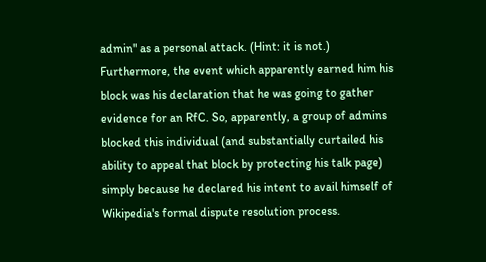admin" as a personal attack. (Hint: it is not.) Furthermore, the event which apparently earned him his block was his declaration that he was going to gather evidence for an RfC. So, apparently, a group of admins blocked this individual (and substantially curtailed his ability to appeal that block by protecting his talk page) simply because he declared his intent to avail himself of Wikipedia's formal dispute resolution process.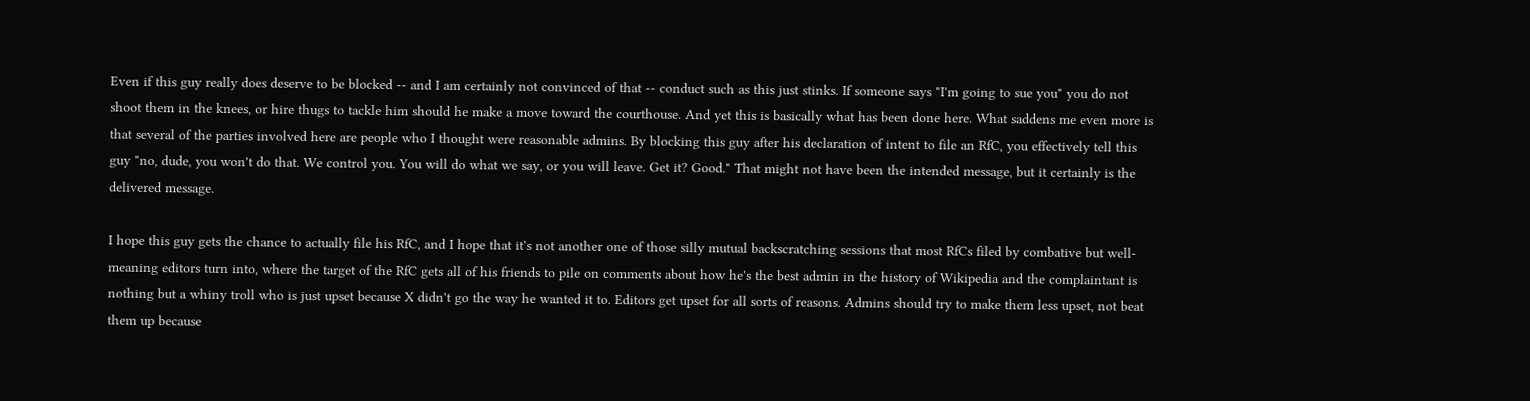Even if this guy really does deserve to be blocked -- and I am certainly not convinced of that -- conduct such as this just stinks. If someone says "I'm going to sue you" you do not shoot them in the knees, or hire thugs to tackle him should he make a move toward the courthouse. And yet this is basically what has been done here. What saddens me even more is that several of the parties involved here are people who I thought were reasonable admins. By blocking this guy after his declaration of intent to file an RfC, you effectively tell this guy "no, dude, you won't do that. We control you. You will do what we say, or you will leave. Get it? Good." That might not have been the intended message, but it certainly is the delivered message.

I hope this guy gets the chance to actually file his RfC, and I hope that it's not another one of those silly mutual backscratching sessions that most RfCs filed by combative but well-meaning editors turn into, where the target of the RfC gets all of his friends to pile on comments about how he's the best admin in the history of Wikipedia and the complaintant is nothing but a whiny troll who is just upset because X didn't go the way he wanted it to. Editors get upset for all sorts of reasons. Admins should try to make them less upset, not beat them up because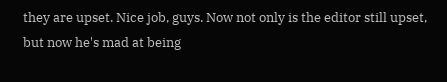they are upset. Nice job, guys. Now not only is the editor still upset, but now he's mad at being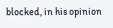blocked, in his opinion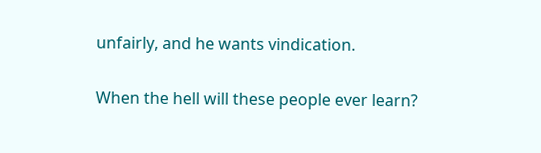unfairly, and he wants vindication.

When the hell will these people ever learn?